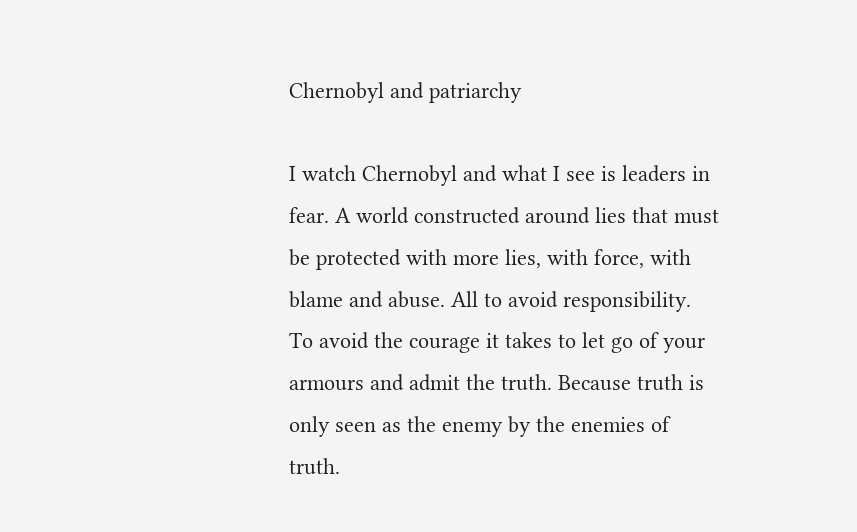Chernobyl and patriarchy

I watch Chernobyl and what I see is leaders in fear. A world constructed around lies that must be protected with more lies, with force, with blame and abuse. All to avoid responsibility. To avoid the courage it takes to let go of your armours and admit the truth. Because truth is only seen as the enemy by the enemies of truth.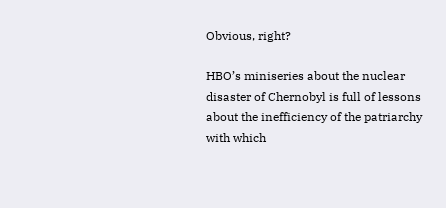Obvious, right?

HBO’s miniseries about the nuclear disaster of Chernobyl is full of lessons about the inefficiency of the patriarchy with which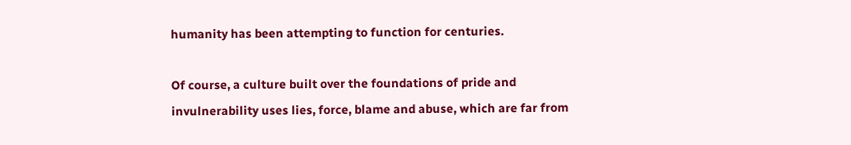humanity has been attempting to function for centuries.

Of course, a culture built over the foundations of pride and invulnerability uses lies, force, blame and abuse, which are far from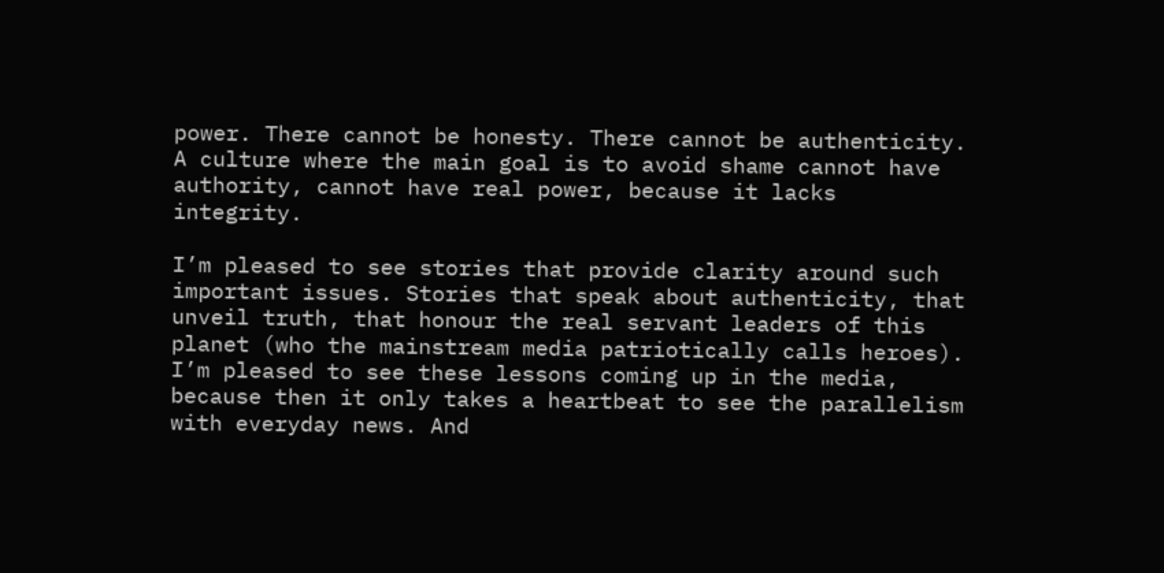power. There cannot be honesty. There cannot be authenticity. A culture where the main goal is to avoid shame cannot have authority, cannot have real power, because it lacks integrity.

I’m pleased to see stories that provide clarity around such important issues. Stories that speak about authenticity, that unveil truth, that honour the real servant leaders of this planet (who the mainstream media patriotically calls heroes). I’m pleased to see these lessons coming up in the media, because then it only takes a heartbeat to see the parallelism with everyday news. And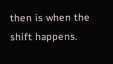then is when the shift happens.